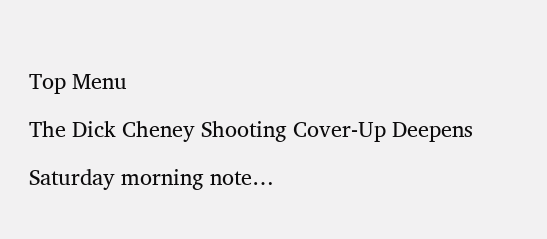Top Menu

The Dick Cheney Shooting Cover-Up Deepens

Saturday morning note…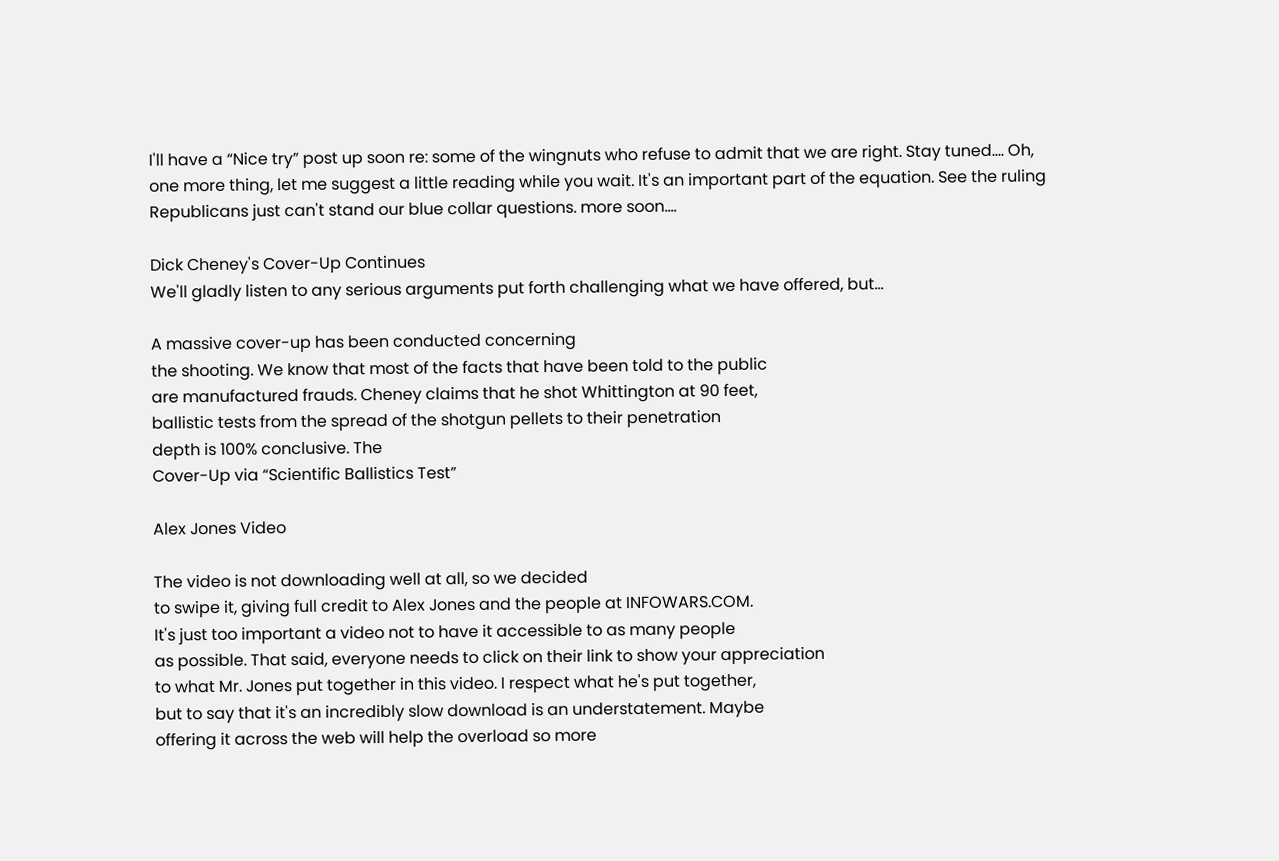I'll have a “Nice try” post up soon re: some of the wingnuts who refuse to admit that we are right. Stay tuned…. Oh, one more thing, let me suggest a little reading while you wait. It's an important part of the equation. See the ruling Republicans just can't stand our blue collar questions. more soon….

Dick Cheney's Cover-Up Continues
We'll gladly listen to any serious arguments put forth challenging what we have offered, but…

A massive cover-up has been conducted concerning
the shooting. We know that most of the facts that have been told to the public
are manufactured frauds. Cheney claims that he shot Whittington at 90 feet,
ballistic tests from the spread of the shotgun pellets to their penetration
depth is 100% conclusive. The
Cover-Up via “Scientific Ballistics Test”

Alex Jones Video

The video is not downloading well at all, so we decided
to swipe it, giving full credit to Alex Jones and the people at INFOWARS.COM.
It's just too important a video not to have it accessible to as many people
as possible. That said, everyone needs to click on their link to show your appreciation
to what Mr. Jones put together in this video. I respect what he's put together,
but to say that it's an incredibly slow download is an understatement. Maybe
offering it across the web will help the overload so more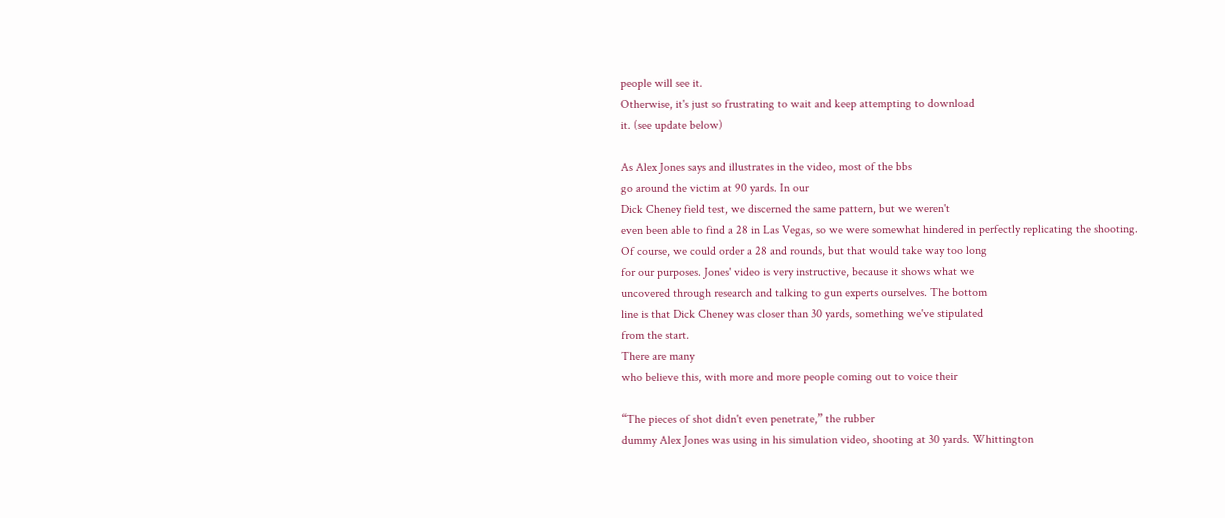people will see it.
Otherwise, it's just so frustrating to wait and keep attempting to download
it. (see update below)

As Alex Jones says and illustrates in the video, most of the bbs
go around the victim at 90 yards. In our
Dick Cheney field test, we discerned the same pattern, but we weren't
even been able to find a 28 in Las Vegas, so we were somewhat hindered in perfectly replicating the shooting.
Of course, we could order a 28 and rounds, but that would take way too long
for our purposes. Jones' video is very instructive, because it shows what we
uncovered through research and talking to gun experts ourselves. The bottom
line is that Dick Cheney was closer than 30 yards, something we've stipulated
from the start.
There are many
who believe this, with more and more people coming out to voice their

“The pieces of shot didn't even penetrate,” the rubber
dummy Alex Jones was using in his simulation video, shooting at 30 yards. Whittington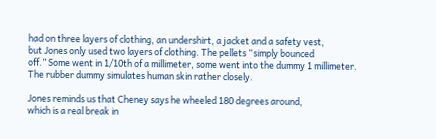had on three layers of clothing, an undershirt, a jacket and a safety vest,
but Jones only used two layers of clothing. The pellets “simply bounced
off.” Some went in 1/10th of a millimeter, some went into the dummy 1 millimeter.
The rubber dummy simulates human skin rather closely.

Jones reminds us that Cheney says he wheeled 180 degrees around,
which is a real break in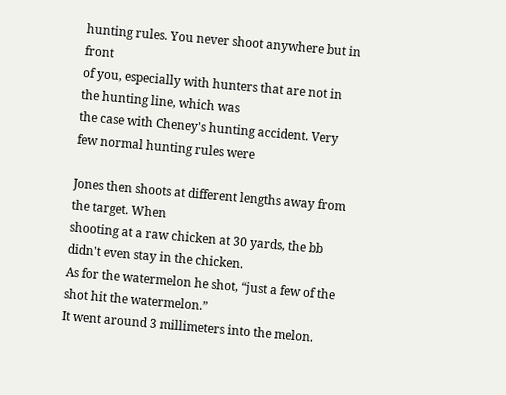hunting rules. You never shoot anywhere but in front
of you, especially with hunters that are not in the hunting line, which was
the case with Cheney's hunting accident. Very few normal hunting rules were

Jones then shoots at different lengths away from the target. When
shooting at a raw chicken at 30 yards, the bb didn't even stay in the chicken.
As for the watermelon he shot, “just a few of the shot hit the watermelon.”
It went around 3 millimeters into the melon.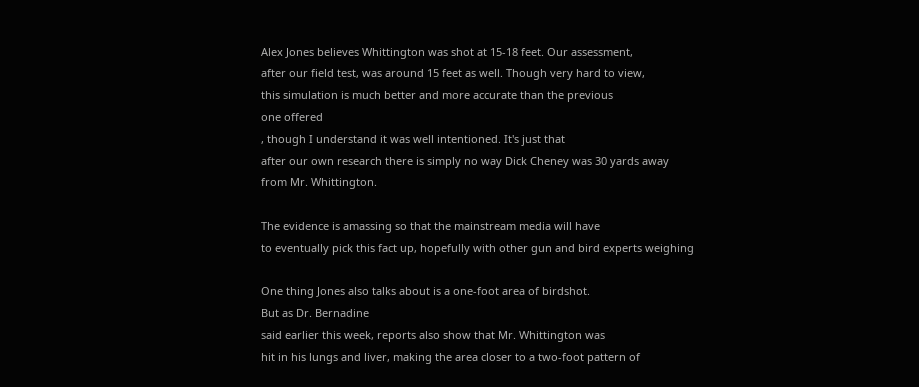Alex Jones believes Whittington was shot at 15-18 feet. Our assessment,
after our field test, was around 15 feet as well. Though very hard to view,
this simulation is much better and more accurate than the previous
one offered
, though I understand it was well intentioned. It's just that
after our own research there is simply no way Dick Cheney was 30 yards away
from Mr. Whittington.

The evidence is amassing so that the mainstream media will have
to eventually pick this fact up, hopefully with other gun and bird experts weighing

One thing Jones also talks about is a one-foot area of birdshot.
But as Dr. Bernadine
said earlier this week, reports also show that Mr. Whittington was
hit in his lungs and liver, making the area closer to a two-foot pattern of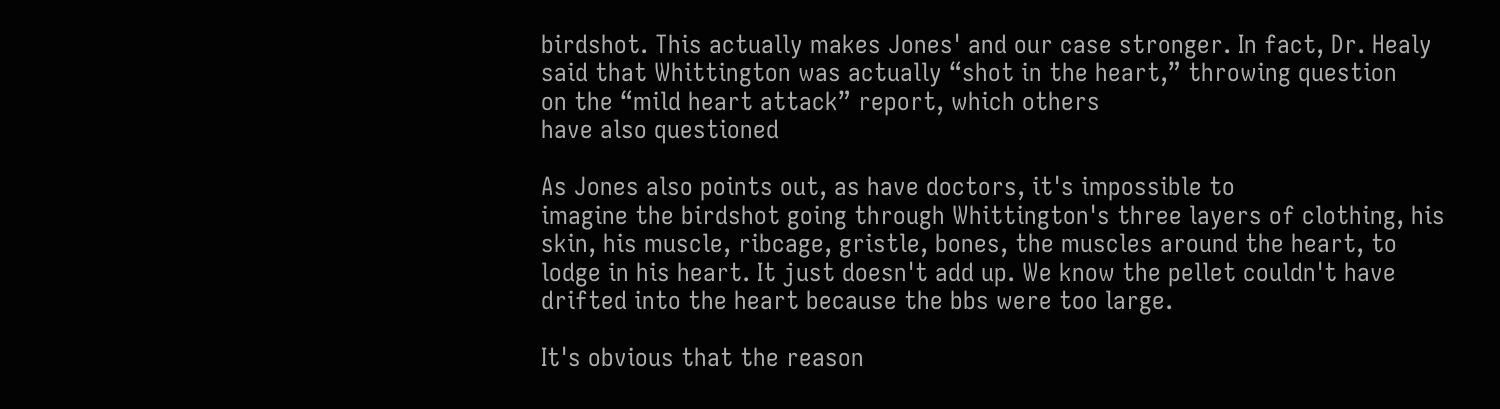birdshot. This actually makes Jones' and our case stronger. In fact, Dr. Healy
said that Whittington was actually “shot in the heart,” throwing question
on the “mild heart attack” report, which others
have also questioned

As Jones also points out, as have doctors, it's impossible to
imagine the birdshot going through Whittington's three layers of clothing, his
skin, his muscle, ribcage, gristle, bones, the muscles around the heart, to
lodge in his heart. It just doesn't add up. We know the pellet couldn't have
drifted into the heart because the bbs were too large.

It's obvious that the reason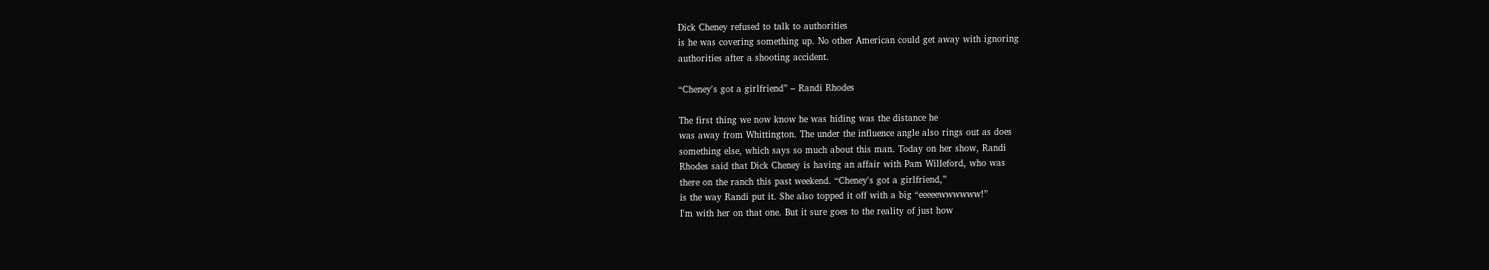Dick Cheney refused to talk to authorities
is he was covering something up. No other American could get away with ignoring
authorities after a shooting accident.

“Cheney's got a girlfriend” – Randi Rhodes

The first thing we now know he was hiding was the distance he
was away from Whittington. The under the influence angle also rings out as does
something else, which says so much about this man. Today on her show, Randi
Rhodes said that Dick Cheney is having an affair with Pam Willeford, who was
there on the ranch this past weekend. “Cheney's got a girlfriend,”
is the way Randi put it. She also topped it off with a big “eeeeewwwwww!”
I'm with her on that one. But it sure goes to the reality of just how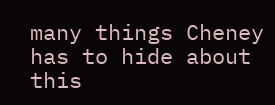many things Cheney has to hide about this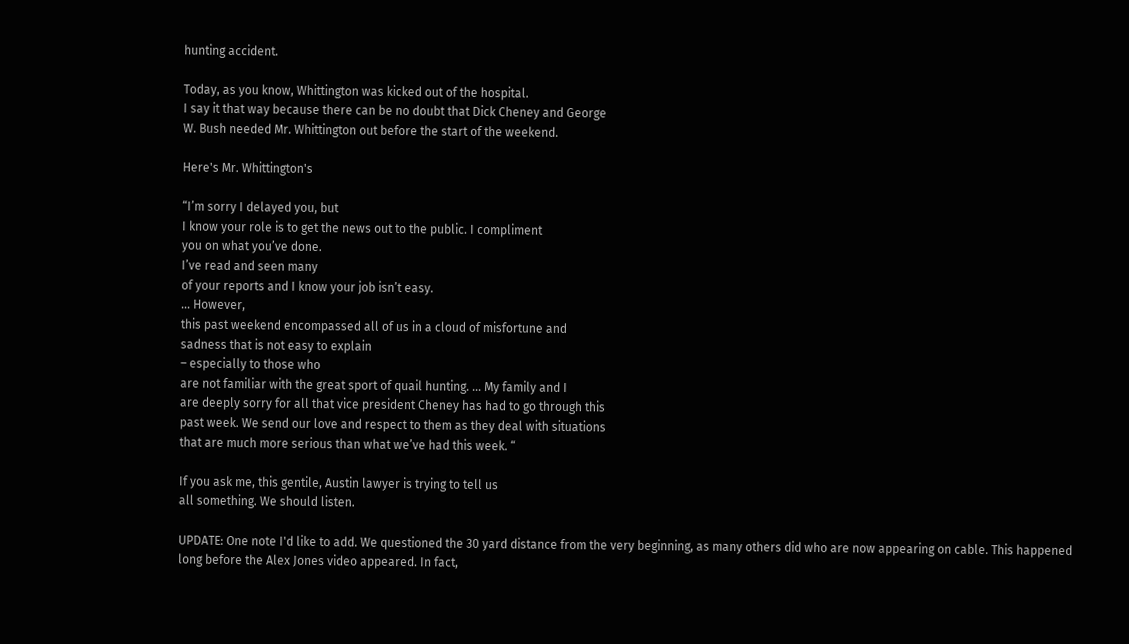hunting accident.

Today, as you know, Whittington was kicked out of the hospital.
I say it that way because there can be no doubt that Dick Cheney and George
W. Bush needed Mr. Whittington out before the start of the weekend.

Here's Mr. Whittington's

“I’m sorry I delayed you, but
I know your role is to get the news out to the public. I compliment
you on what you’ve done.
I’ve read and seen many
of your reports and I know your job isn’t easy.
… However,
this past weekend encompassed all of us in a cloud of misfortune and
sadness that is not easy to explain
– especially to those who
are not familiar with the great sport of quail hunting. … My family and I
are deeply sorry for all that vice president Cheney has had to go through this
past week. We send our love and respect to them as they deal with situations
that are much more serious than what we’ve had this week. “

If you ask me, this gentile, Austin lawyer is trying to tell us
all something. We should listen.

UPDATE: One note I'd like to add. We questioned the 30 yard distance from the very beginning, as many others did who are now appearing on cable. This happened long before the Alex Jones video appeared. In fact,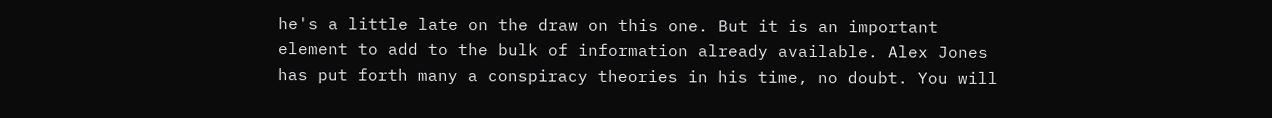he's a little late on the draw on this one. But it is an important element to add to the bulk of information already available. Alex Jones has put forth many a conspiracy theories in his time, no doubt. You will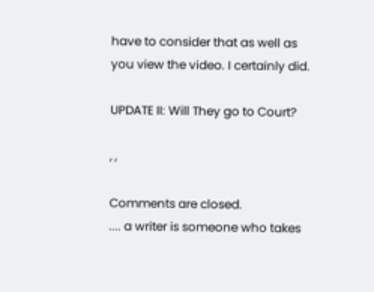have to consider that as well as you view the video. I certainly did.

UPDATE II: Will They go to Court?

, ,

Comments are closed.
.... a writer is someone who takes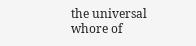the universal whore of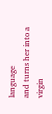language
and turns her into a virgin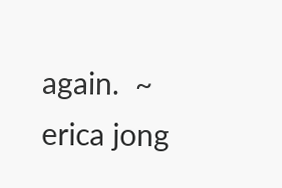again.  ~ erica jong